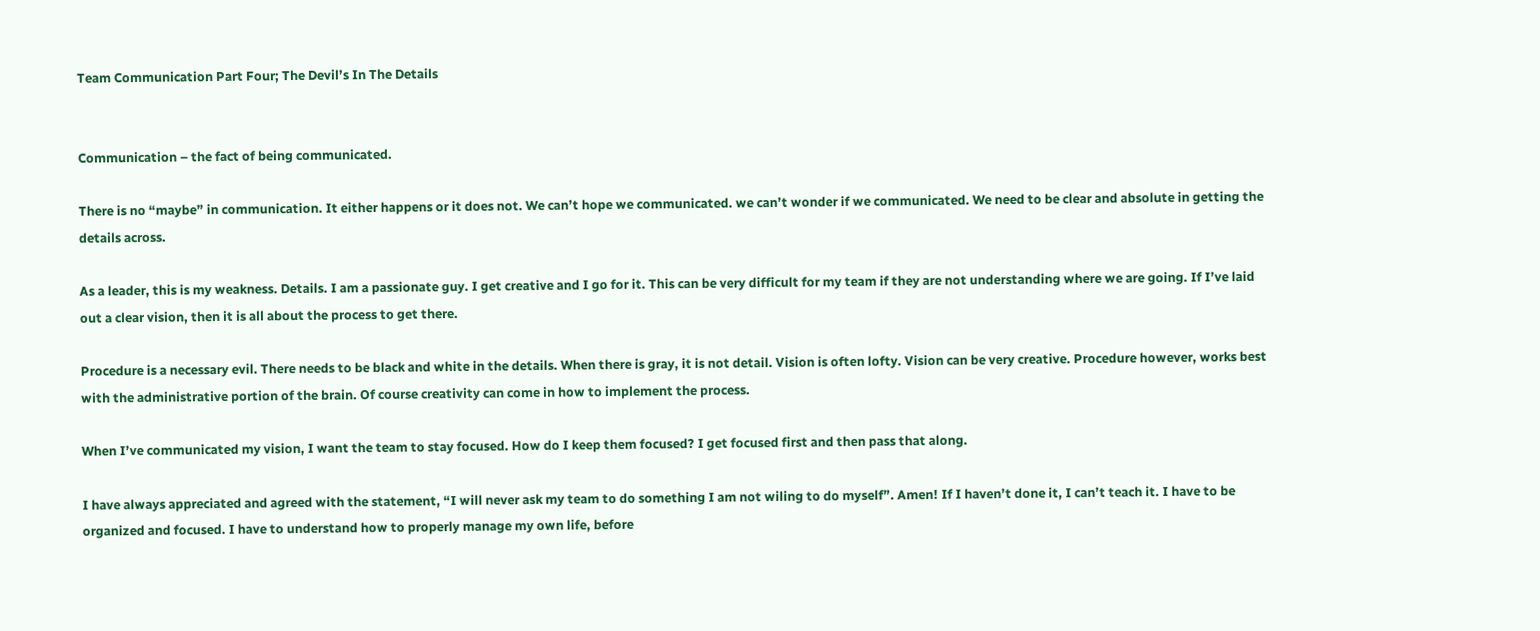Team Communication Part Four; The Devil’s In The Details


Communication – the fact of being communicated.

There is no “maybe” in communication. It either happens or it does not. We can’t hope we communicated. we can’t wonder if we communicated. We need to be clear and absolute in getting the details across.

As a leader, this is my weakness. Details. I am a passionate guy. I get creative and I go for it. This can be very difficult for my team if they are not understanding where we are going. If I’ve laid out a clear vision, then it is all about the process to get there.

Procedure is a necessary evil. There needs to be black and white in the details. When there is gray, it is not detail. Vision is often lofty. Vision can be very creative. Procedure however, works best with the administrative portion of the brain. Of course creativity can come in how to implement the process.

When I’ve communicated my vision, I want the team to stay focused. How do I keep them focused? I get focused first and then pass that along.

I have always appreciated and agreed with the statement, “I will never ask my team to do something I am not wiling to do myself”. Amen! If I haven’t done it, I can’t teach it. I have to be organized and focused. I have to understand how to properly manage my own life, before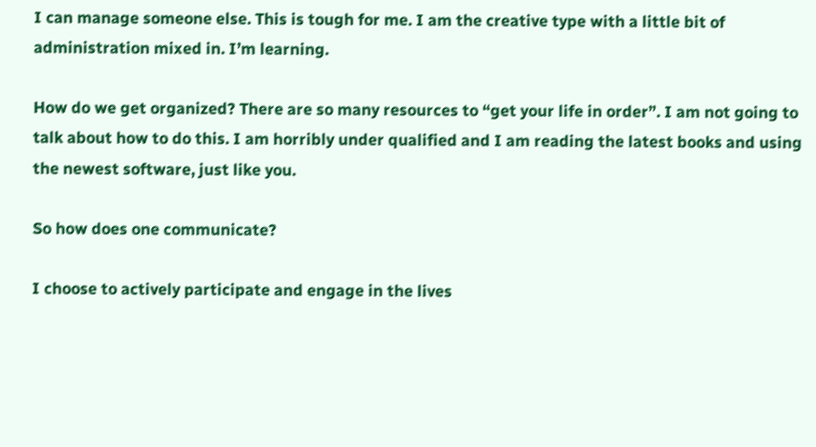I can manage someone else. This is tough for me. I am the creative type with a little bit of administration mixed in. I’m learning.

How do we get organized? There are so many resources to “get your life in order”. I am not going to talk about how to do this. I am horribly under qualified and I am reading the latest books and using the newest software, just like you.

So how does one communicate?

I choose to actively participate and engage in the lives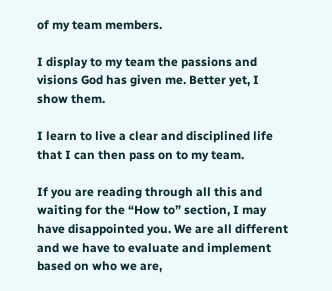of my team members.

I display to my team the passions and visions God has given me. Better yet, I show them.

I learn to live a clear and disciplined life that I can then pass on to my team.

If you are reading through all this and waiting for the “How to” section, I may have disappointed you. We are all different and we have to evaluate and implement based on who we are,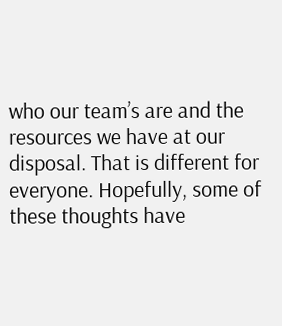who our team’s are and the resources we have at our disposal. That is different for everyone. Hopefully, some of these thoughts have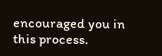encouraged you in this process.